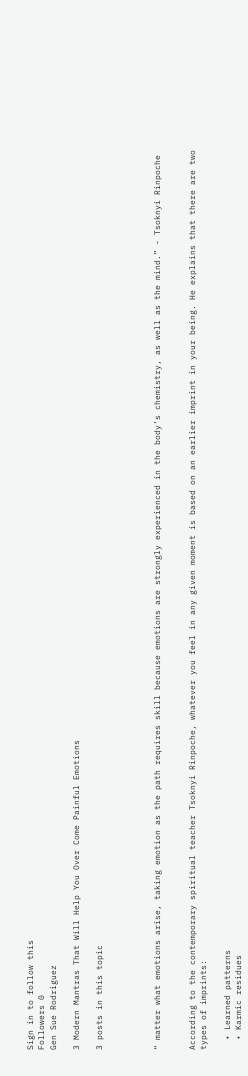Sign in to follow this
Followers 0
Gen Sue Rodriguez

3 Modern Mantras That Will Help You Over Come Painful Emotions

3 posts in this topic




“ matter what emotions arise, taking emotion as the path requires skill because emotions are strongly experienced in the body’s chemistry, as well as the mind.” - Tsoknyi Rinpoche


According to the contemporary spiritual teacher Tsoknyi Rinpoche, whatever you feel in any given moment is based on an earlier imprint in your being. He explains that there are two types of imprints:

  • Learned patterns
  • Karmic residues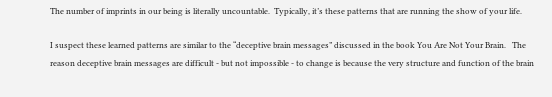The number of imprints in our being is literally uncountable.  Typically, it’s these patterns that are running the show of your life.

I suspect these learned patterns are similar to the “deceptive brain messages” discussed in the book You Are Not Your Brain.   The reason deceptive brain messages are difficult - but not impossible - to change is because the very structure and function of the brain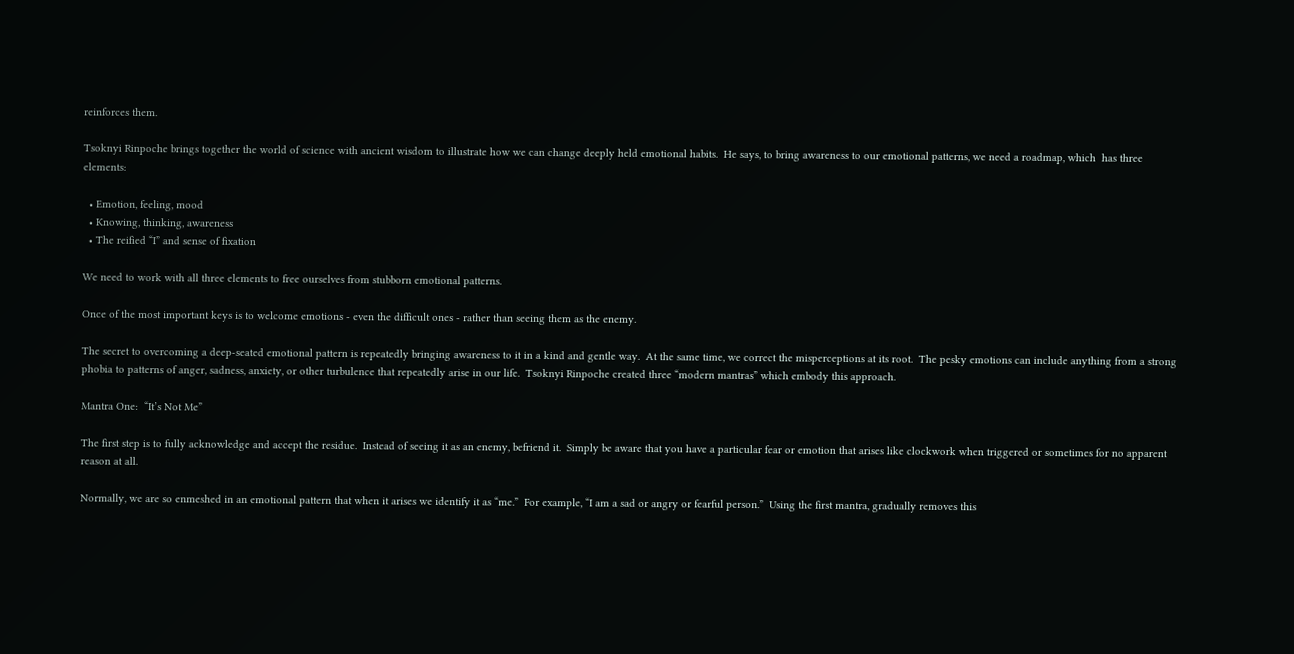reinforces them.

Tsoknyi Rinpoche brings together the world of science with ancient wisdom to illustrate how we can change deeply held emotional habits.  He says, to bring awareness to our emotional patterns, we need a roadmap, which  has three elements:

  • Emotion, feeling, mood
  • Knowing, thinking, awareness
  • The reified “I” and sense of fixation

We need to work with all three elements to free ourselves from stubborn emotional patterns.

Once of the most important keys is to welcome emotions - even the difficult ones - rather than seeing them as the enemy.

The secret to overcoming a deep-seated emotional pattern is repeatedly bringing awareness to it in a kind and gentle way.  At the same time, we correct the misperceptions at its root.  The pesky emotions can include anything from a strong phobia to patterns of anger, sadness, anxiety, or other turbulence that repeatedly arise in our life.  Tsoknyi Rinpoche created three “modern mantras” which embody this approach.

Mantra One:  “It’s Not Me”

The first step is to fully acknowledge and accept the residue.  Instead of seeing it as an enemy, befriend it.  Simply be aware that you have a particular fear or emotion that arises like clockwork when triggered or sometimes for no apparent reason at all.

Normally, we are so enmeshed in an emotional pattern that when it arises we identify it as “me.”  For example, “I am a sad or angry or fearful person.”  Using the first mantra, gradually removes this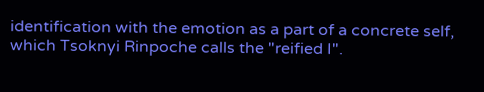identification with the emotion as a part of a concrete self, which Tsoknyi Rinpoche calls the "reified I".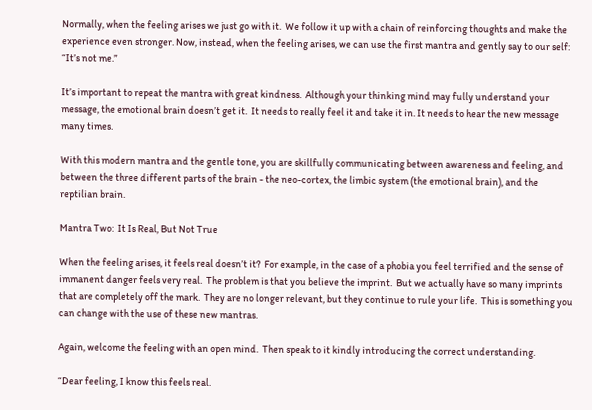Normally, when the feeling arises we just go with it.  We follow it up with a chain of reinforcing thoughts and make the experience even stronger. Now, instead, when the feeling arises, we can use the first mantra and gently say to our self:  “It’s not me.”

It’s important to repeat the mantra with great kindness.  Although your thinking mind may fully understand your message, the emotional brain doesn’t get it.  It needs to really feel it and take it in. It needs to hear the new message many times.

With this modern mantra and the gentle tone, you are skillfully communicating between awareness and feeling, and between the three different parts of the brain - the neo-cortex, the limbic system (the emotional brain), and the reptilian brain.

Mantra Two:  It Is Real, But Not True

When the feeling arises, it feels real doesn’t it?  For example, in the case of a phobia you feel terrified and the sense of  immanent danger feels very real.  The problem is that you believe the imprint.  But we actually have so many imprints that are completely off the mark.  They are no longer relevant, but they continue to rule your life.  This is something you can change with the use of these new mantras.

Again, welcome the feeling with an open mind.  Then speak to it kindly introducing the correct understanding.

“Dear feeling, I know this feels real.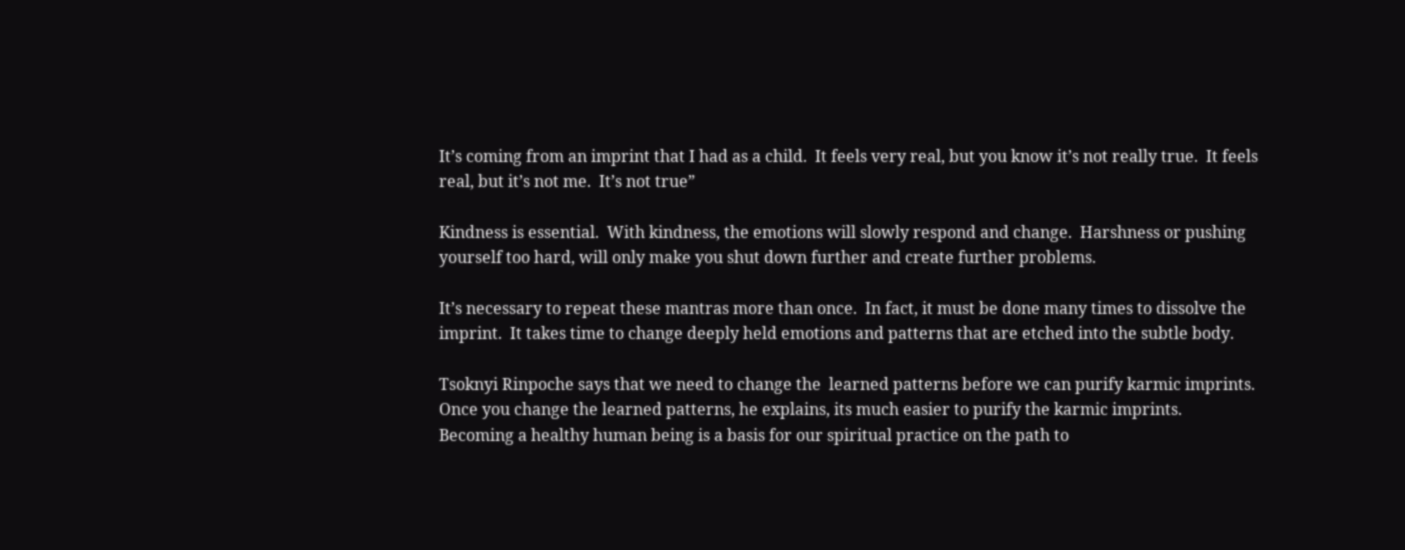It’s coming from an imprint that I had as a child.  It feels very real, but you know it’s not really true.  It feels real, but it’s not me.  It’s not true”

Kindness is essential.  With kindness, the emotions will slowly respond and change.  Harshness or pushing yourself too hard, will only make you shut down further and create further problems.

It’s necessary to repeat these mantras more than once.  In fact, it must be done many times to dissolve the imprint.  It takes time to change deeply held emotions and patterns that are etched into the subtle body.

Tsoknyi Rinpoche says that we need to change the  learned patterns before we can purify karmic imprints.  Once you change the learned patterns, he explains, its much easier to purify the karmic imprints.  Becoming a healthy human being is a basis for our spiritual practice on the path to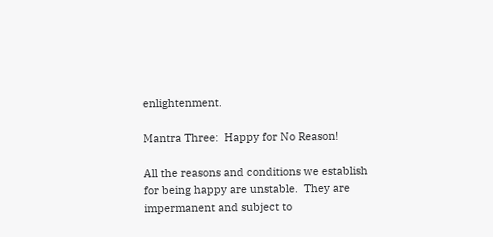enlightenment.

Mantra Three:  Happy for No Reason!

All the reasons and conditions we establish for being happy are unstable.  They are impermanent and subject to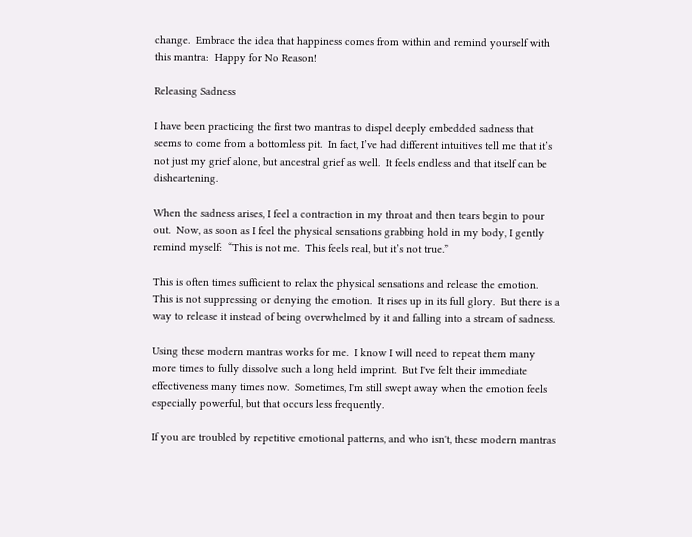change.  Embrace the idea that happiness comes from within and remind yourself with this mantra:  Happy for No Reason!

Releasing Sadness

I have been practicing the first two mantras to dispel deeply embedded sadness that seems to come from a bottomless pit.  In fact, I’ve had different intuitives tell me that it’s not just my grief alone, but ancestral grief as well.  It feels endless and that itself can be disheartening.

When the sadness arises, I feel a contraction in my throat and then tears begin to pour out.  Now, as soon as I feel the physical sensations grabbing hold in my body, I gently remind myself:  “This is not me.  This feels real, but it’s not true.”

This is often times sufficient to relax the physical sensations and release the emotion. This is not suppressing or denying the emotion.  It rises up in its full glory.  But there is a way to release it instead of being overwhelmed by it and falling into a stream of sadness.

Using these modern mantras works for me.  I know I will need to repeat them many more times to fully dissolve such a long held imprint.  But I've felt their immediate effectiveness many times now.  Sometimes, I'm still swept away when the emotion feels especially powerful, but that occurs less frequently.

If you are troubled by repetitive emotional patterns, and who isn't, these modern mantras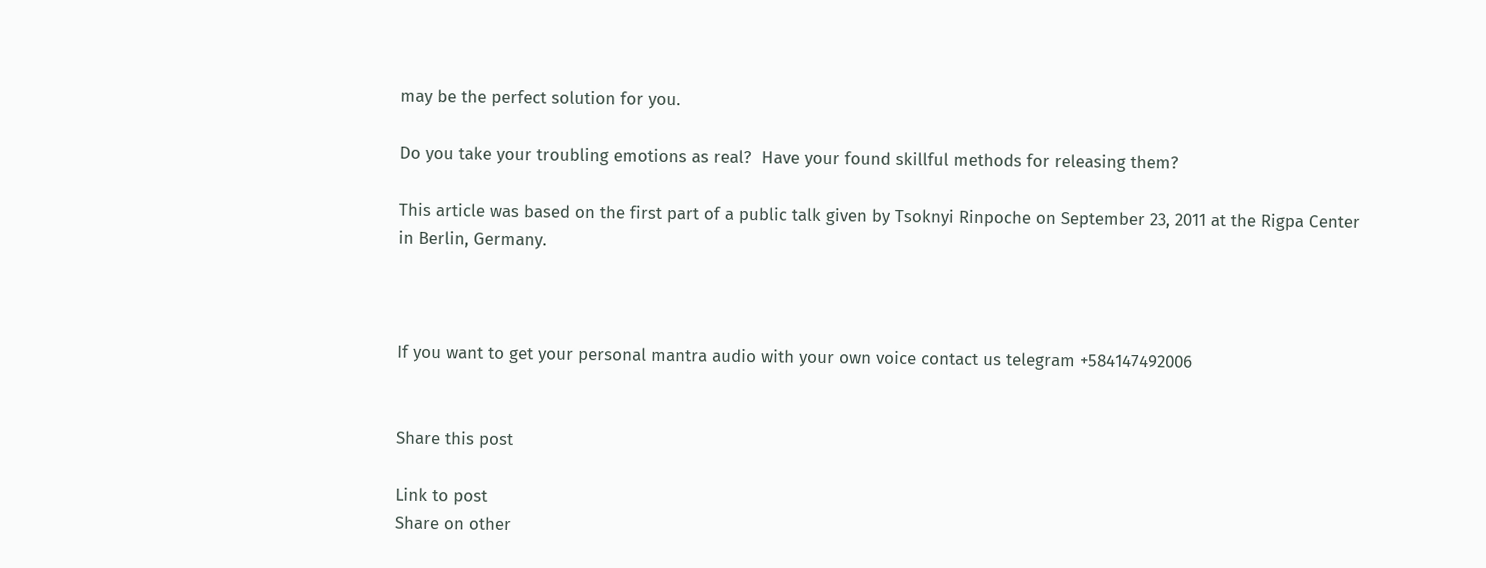may be the perfect solution for you.

Do you take your troubling emotions as real?  Have your found skillful methods for releasing them?

This article was based on the first part of a public talk given by Tsoknyi Rinpoche on September 23, 2011 at the Rigpa Center in Berlin, Germany.



If you want to get your personal mantra audio with your own voice contact us telegram +584147492006


Share this post

Link to post
Share on other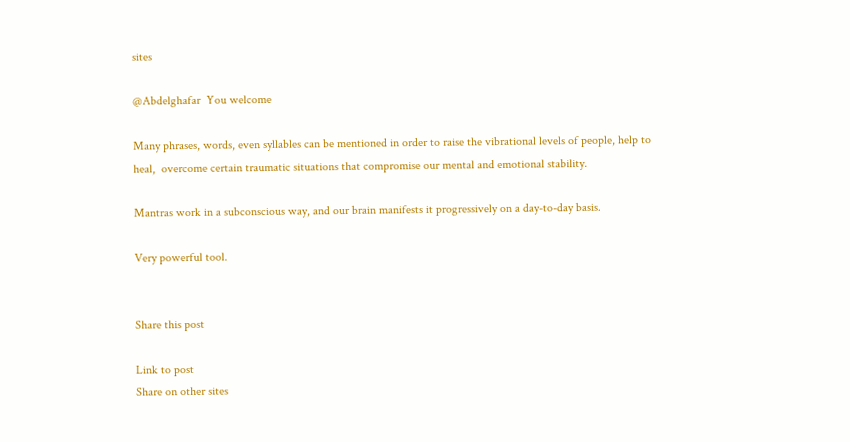sites

@Abdelghafar  You welcome

Many phrases, words, even syllables can be mentioned in order to raise the vibrational levels of people, help to heal,  overcome certain traumatic situations that compromise our mental and emotional stability.

Mantras work in a subconscious way, and our brain manifests it progressively on a day-to-day basis.

Very powerful tool.


Share this post

Link to post
Share on other sites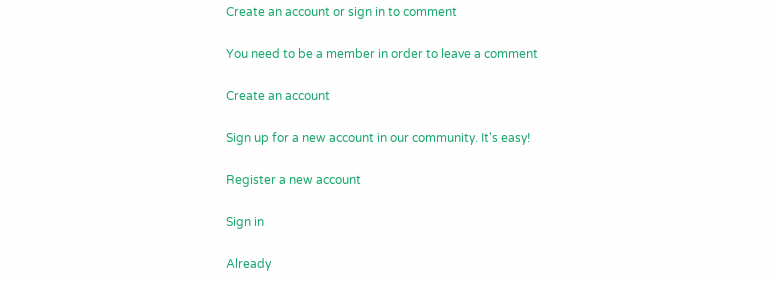Create an account or sign in to comment

You need to be a member in order to leave a comment

Create an account

Sign up for a new account in our community. It's easy!

Register a new account

Sign in

Already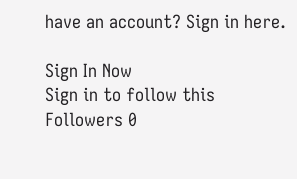have an account? Sign in here.

Sign In Now
Sign in to follow this
Followers 0